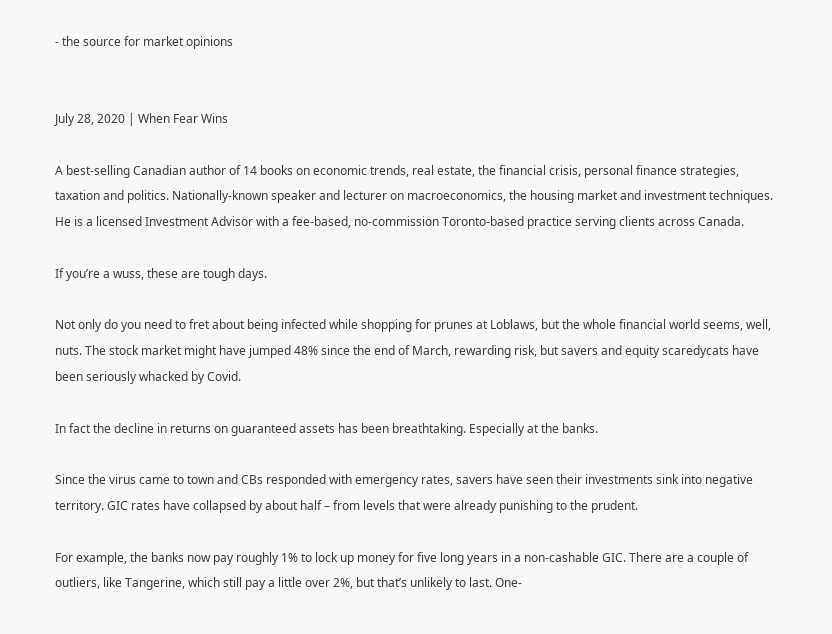- the source for market opinions


July 28, 2020 | When Fear Wins

A best-selling Canadian author of 14 books on economic trends, real estate, the financial crisis, personal finance strategies, taxation and politics. Nationally-known speaker and lecturer on macroeconomics, the housing market and investment techniques. He is a licensed Investment Advisor with a fee-based, no-commission Toronto-based practice serving clients across Canada.

If you’re a wuss, these are tough days.

Not only do you need to fret about being infected while shopping for prunes at Loblaws, but the whole financial world seems, well, nuts. The stock market might have jumped 48% since the end of March, rewarding risk, but savers and equity scaredycats have been seriously whacked by Covid.

In fact the decline in returns on guaranteed assets has been breathtaking. Especially at the banks.

Since the virus came to town and CBs responded with emergency rates, savers have seen their investments sink into negative territory. GIC rates have collapsed by about half – from levels that were already punishing to the prudent.

For example, the banks now pay roughly 1% to lock up money for five long years in a non-cashable GIC. There are a couple of outliers, like Tangerine, which still pay a little over 2%, but that’s unlikely to last. One-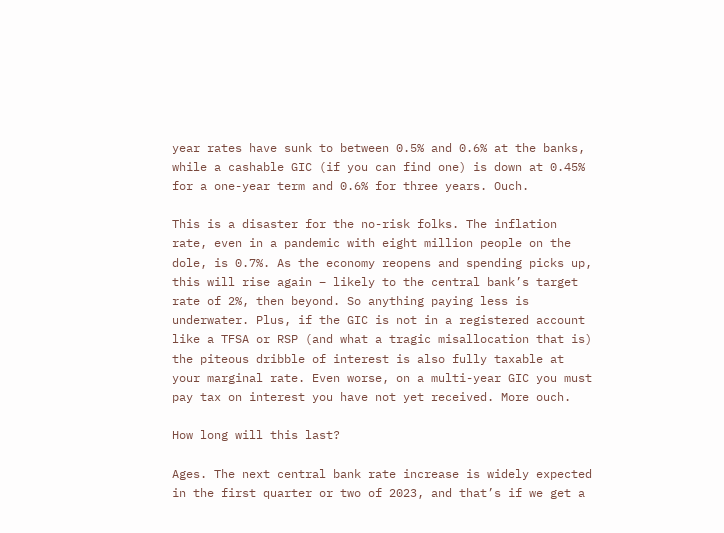year rates have sunk to between 0.5% and 0.6% at the banks, while a cashable GIC (if you can find one) is down at 0.45% for a one-year term and 0.6% for three years. Ouch.

This is a disaster for the no-risk folks. The inflation rate, even in a pandemic with eight million people on the dole, is 0.7%. As the economy reopens and spending picks up, this will rise again – likely to the central bank’s target rate of 2%, then beyond. So anything paying less is underwater. Plus, if the GIC is not in a registered account like a TFSA or RSP (and what a tragic misallocation that is) the piteous dribble of interest is also fully taxable at your marginal rate. Even worse, on a multi-year GIC you must pay tax on interest you have not yet received. More ouch.

How long will this last?

Ages. The next central bank rate increase is widely expected in the first quarter or two of 2023, and that’s if we get a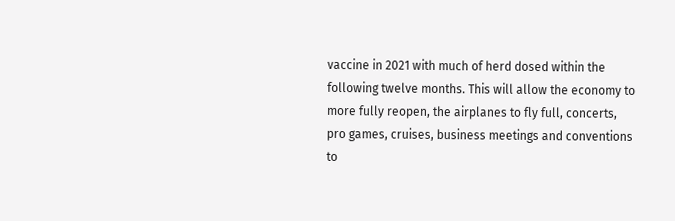vaccine in 2021 with much of herd dosed within the following twelve months. This will allow the economy to more fully reopen, the airplanes to fly full, concerts, pro games, cruises, business meetings and conventions to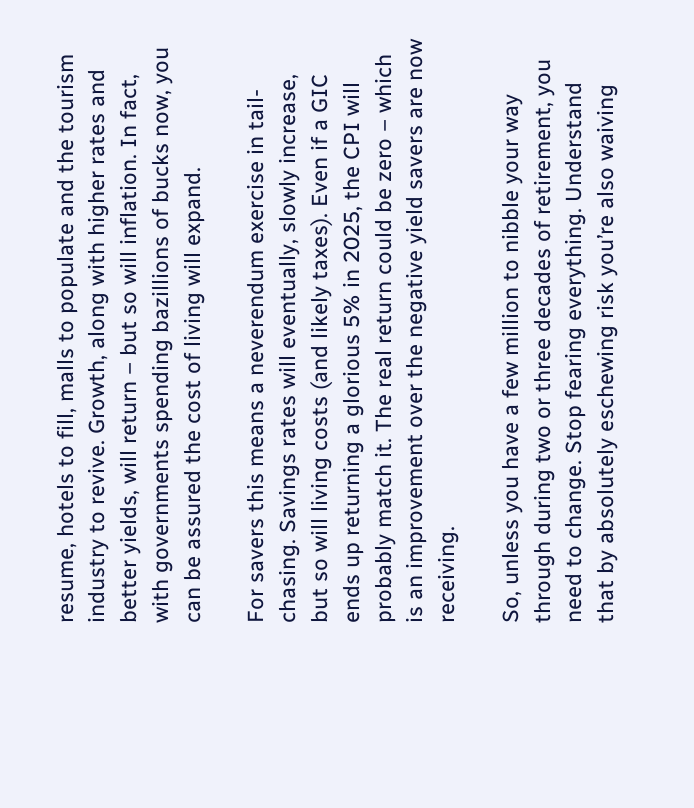resume, hotels to fill, malls to populate and the tourism industry to revive. Growth, along with higher rates and better yields, will return – but so will inflation. In fact, with governments spending bazillions of bucks now, you can be assured the cost of living will expand.

For savers this means a neverendum exercise in tail-chasing. Savings rates will eventually, slowly increase, but so will living costs (and likely taxes). Even if a GIC ends up returning a glorious 5% in 2025, the CPI will probably match it. The real return could be zero – which is an improvement over the negative yield savers are now receiving.

So, unless you have a few million to nibble your way through during two or three decades of retirement, you need to change. Stop fearing everything. Understand that by absolutely eschewing risk you’re also waiving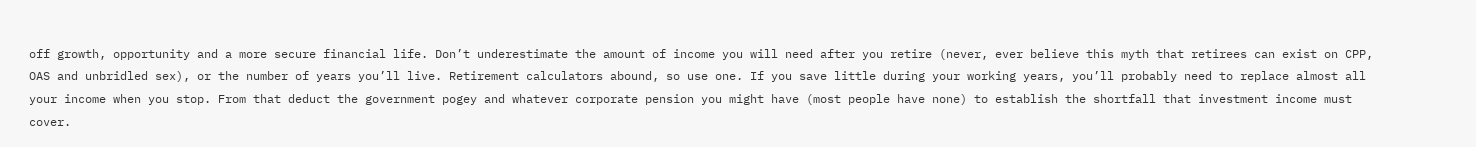off growth, opportunity and a more secure financial life. Don’t underestimate the amount of income you will need after you retire (never, ever believe this myth that retirees can exist on CPP, OAS and unbridled sex), or the number of years you’ll live. Retirement calculators abound, so use one. If you save little during your working years, you’ll probably need to replace almost all your income when you stop. From that deduct the government pogey and whatever corporate pension you might have (most people have none) to establish the shortfall that investment income must cover.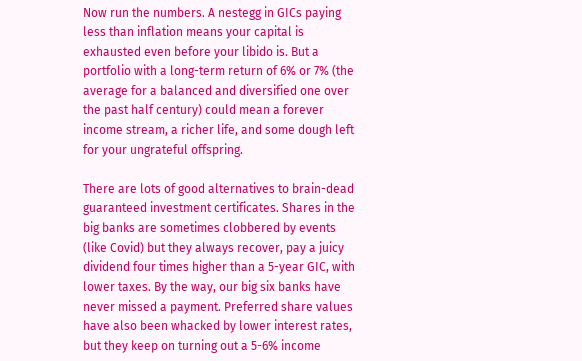Now run the numbers. A nestegg in GICs paying less than inflation means your capital is exhausted even before your libido is. But a portfolio with a long-term return of 6% or 7% (the average for a balanced and diversified one over the past half century) could mean a forever income stream, a richer life, and some dough left for your ungrateful offspring.

There are lots of good alternatives to brain-dead guaranteed investment certificates. Shares in the big banks are sometimes clobbered by events (like Covid) but they always recover, pay a juicy dividend four times higher than a 5-year GIC, with lower taxes. By the way, our big six banks have never missed a payment. Preferred share values have also been whacked by lower interest rates, but they keep on turning out a 5-6% income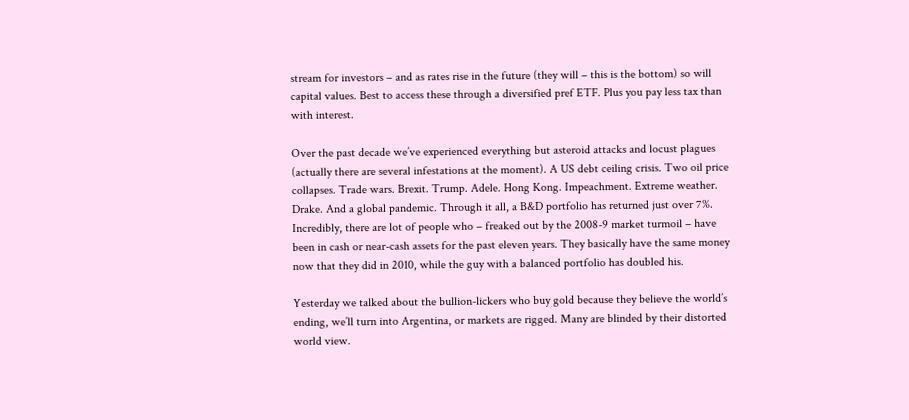stream for investors – and as rates rise in the future (they will – this is the bottom) so will capital values. Best to access these through a diversified pref ETF. Plus you pay less tax than with interest.

Over the past decade we’ve experienced everything but asteroid attacks and locust plagues (actually there are several infestations at the moment). A US debt ceiling crisis. Two oil price collapses. Trade wars. Brexit. Trump. Adele. Hong Kong. Impeachment. Extreme weather. Drake. And a global pandemic. Through it all, a B&D portfolio has returned just over 7%. Incredibly, there are lot of people who – freaked out by the 2008-9 market turmoil – have been in cash or near-cash assets for the past eleven years. They basically have the same money now that they did in 2010, while the guy with a balanced portfolio has doubled his.

Yesterday we talked about the bullion-lickers who buy gold because they believe the world’s ending, we’ll turn into Argentina, or markets are rigged. Many are blinded by their distorted world view.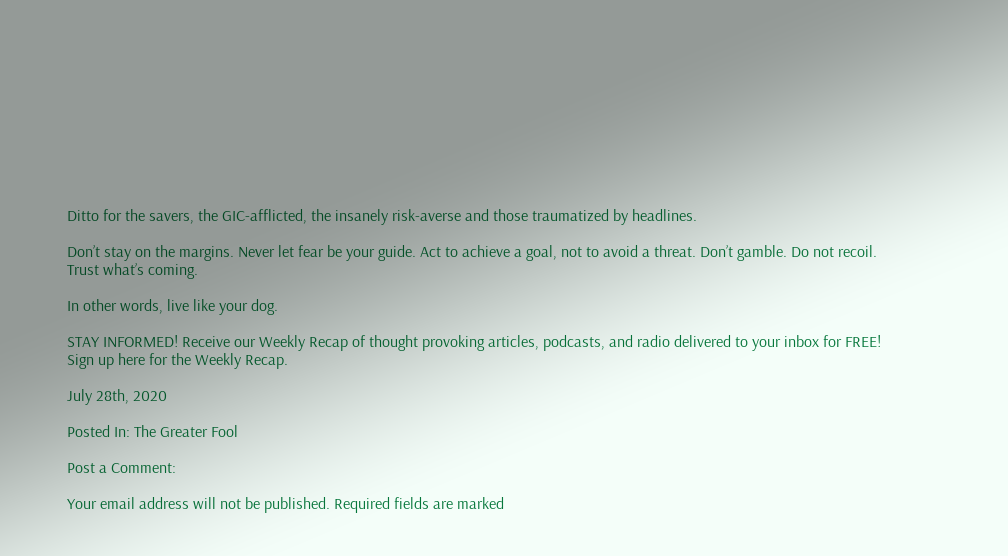Ditto for the savers, the GIC-afflicted, the insanely risk-averse and those traumatized by headlines.

Don’t stay on the margins. Never let fear be your guide. Act to achieve a goal, not to avoid a threat. Don’t gamble. Do not recoil. Trust what’s coming.

In other words, live like your dog.

STAY INFORMED! Receive our Weekly Recap of thought provoking articles, podcasts, and radio delivered to your inbox for FREE! Sign up here for the Weekly Recap.

July 28th, 2020

Posted In: The Greater Fool

Post a Comment:

Your email address will not be published. Required fields are marked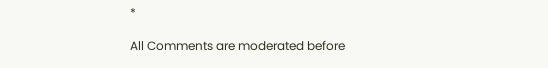*

All Comments are moderated before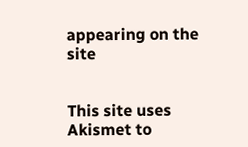appearing on the site


This site uses Akismet to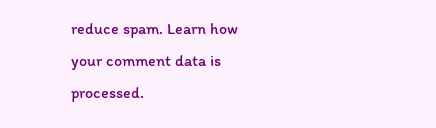reduce spam. Learn how your comment data is processed.